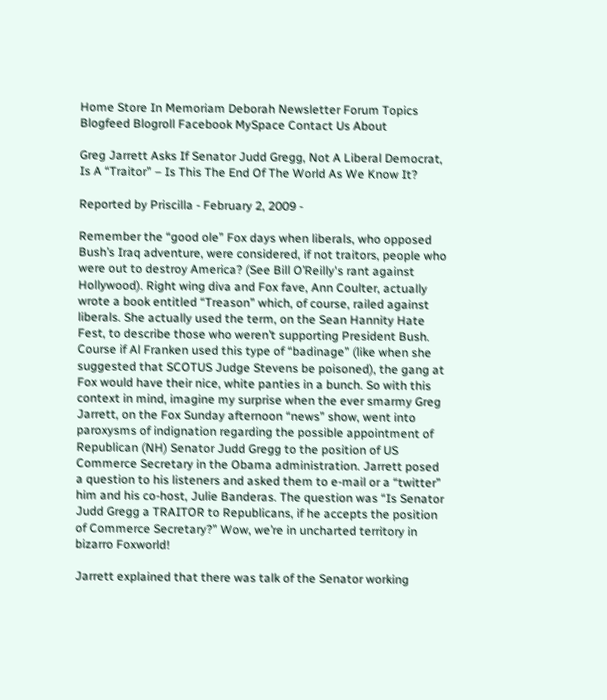Home Store In Memoriam Deborah Newsletter Forum Topics Blogfeed Blogroll Facebook MySpace Contact Us About

Greg Jarrett Asks If Senator Judd Gregg, Not A Liberal Democrat, Is A “Traitor” – Is This The End Of The World As We Know It?

Reported by Priscilla - February 2, 2009 -

Remember the “good ole” Fox days when liberals, who opposed Bush’s Iraq adventure, were considered, if not traitors, people who were out to destroy America? (See Bill O’Reilly's rant against Hollywood). Right wing diva and Fox fave, Ann Coulter, actually wrote a book entitled “Treason” which, of course, railed against liberals. She actually used the term, on the Sean Hannity Hate Fest, to describe those who weren’t supporting President Bush. Course if Al Franken used this type of “badinage” (like when she suggested that SCOTUS Judge Stevens be poisoned), the gang at Fox would have their nice, white panties in a bunch. So with this context in mind, imagine my surprise when the ever smarmy Greg Jarrett, on the Fox Sunday afternoon “news” show, went into paroxysms of indignation regarding the possible appointment of Republican (NH) Senator Judd Gregg to the position of US Commerce Secretary in the Obama administration. Jarrett posed a question to his listeners and asked them to e-mail or a “twitter” him and his co-host, Julie Banderas. The question was “Is Senator Judd Gregg a TRAITOR to Republicans, if he accepts the position of Commerce Secretary?” Wow, we’re in uncharted territory in bizarro Foxworld!

Jarrett explained that there was talk of the Senator working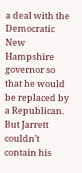a deal with the Democratic New Hampshire governor so that he would be replaced by a Republican. But Jarrett couldn’t contain his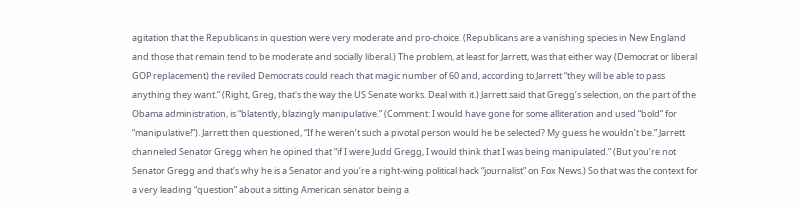agitation that the Republicans in question were very moderate and pro-choice. (Republicans are a vanishing species in New England and those that remain tend to be moderate and socially liberal.) The problem, at least for Jarrett, was that either way (Democrat or liberal GOP replacement) the reviled Democrats could reach that magic number of 60 and, according to Jarrett “they will be able to pass anything they want.” (Right, Greg, that's the way the US Senate works. Deal with it.) Jarrett said that Gregg’s selection, on the part of the Obama administration, is “blatently, blazingly manipulative.” (Comment: I would have gone for some alliteration and used “bold” for “manipulative!”). Jarrett then questioned, “If he weren’t such a pivotal person would he be selected? My guess he wouldn’t be.” Jarrett channeled Senator Gregg when he opined that “if I were Judd Gregg, I would think that I was being manipulated.” (But you’re not Senator Gregg and that’s why he is a Senator and you’re a right-wing political hack “journalist” on Fox News.) So that was the context for a very leading “question” about a sitting American senator being a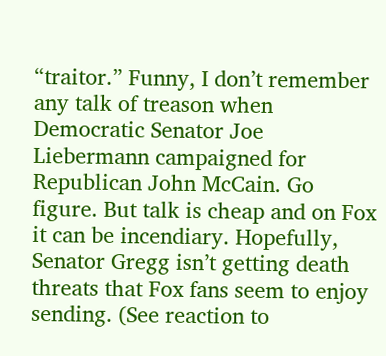“traitor.” Funny, I don’t remember any talk of treason when Democratic Senator Joe Liebermann campaigned for Republican John McCain. Go figure. But talk is cheap and on Fox it can be incendiary. Hopefully, Senator Gregg isn’t getting death threats that Fox fans seem to enjoy sending. (See reaction to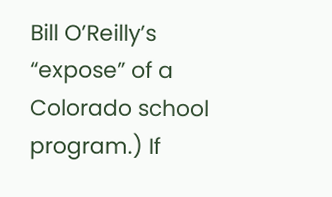Bill O’Reilly’s “expose” of a Colorado school program.) If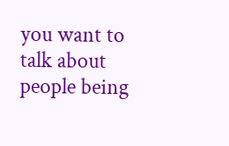you want to talk about people being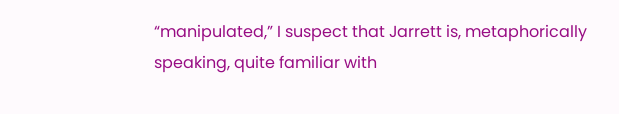“manipulated,” I suspect that Jarrett is, metaphorically speaking, quite familiar with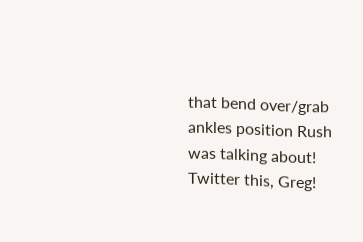that bend over/grab ankles position Rush was talking about! Twitter this, Greg!